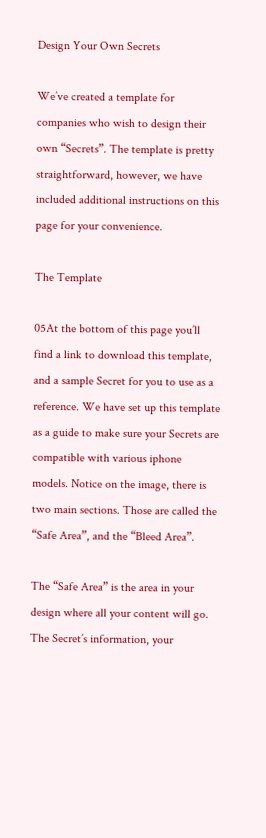Design Your Own Secrets

We’ve created a template for companies who wish to design their own “Secrets”. The template is pretty straightforward, however, we have included additional instructions on this page for your convenience.

The Template

05At the bottom of this page you’ll find a link to download this template, and a sample Secret for you to use as a reference. We have set up this template as a guide to make sure your Secrets are compatible with various iphone models. Notice on the image, there is two main sections. Those are called the “Safe Area”, and the “Bleed Area”.

The “Safe Area” is the area in your design where all your content will go. The Secret’s information, your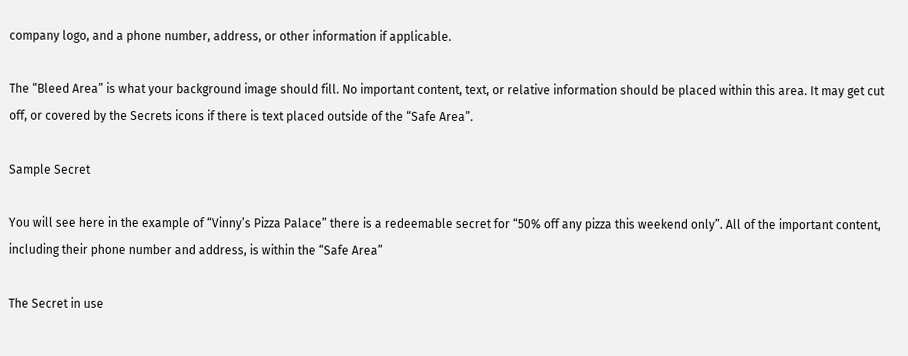company logo, and a phone number, address, or other information if applicable.

The “Bleed Area” is what your background image should fill. No important content, text, or relative information should be placed within this area. It may get cut off, or covered by the Secrets icons if there is text placed outside of the “Safe Area”.

Sample Secret

You will see here in the example of “Vinny’s Pizza Palace” there is a redeemable secret for “50% off any pizza this weekend only”. All of the important content, including their phone number and address, is within the “Safe Area”

The Secret in use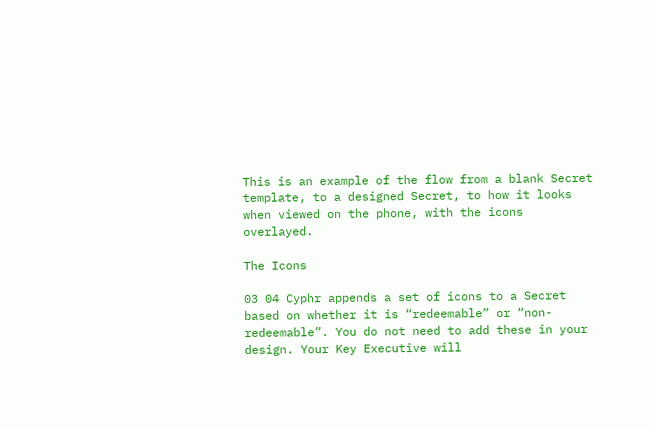This is an example of the flow from a blank Secret template, to a designed Secret, to how it looks when viewed on the phone, with the icons overlayed.

The Icons

03 04 Cyphr appends a set of icons to a Secret based on whether it is “redeemable” or “non-redeemable”. You do not need to add these in your design. Your Key Executive will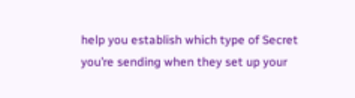help you establish which type of Secret you’re sending when they set up your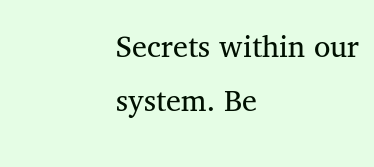Secrets within our system. Be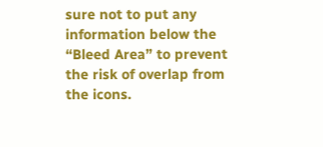sure not to put any information below the “Bleed Area” to prevent the risk of overlap from the icons.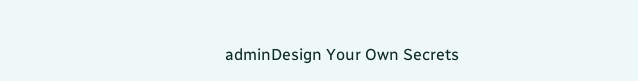adminDesign Your Own Secrets